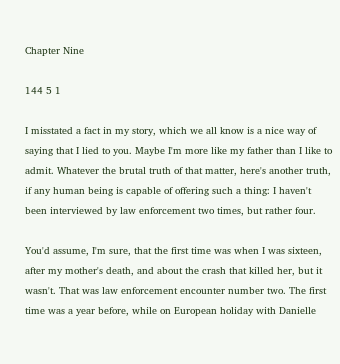Chapter Nine

144 5 1

I misstated a fact in my story, which we all know is a nice way of saying that I lied to you. Maybe I'm more like my father than I like to admit. Whatever the brutal truth of that matter, here's another truth, if any human being is capable of offering such a thing: I haven't been interviewed by law enforcement two times, but rather four.

You'd assume, I'm sure, that the first time was when I was sixteen, after my mother's death, and about the crash that killed her, but it wasn't. That was law enforcement encounter number two. The first time was a year before, while on European holiday with Danielle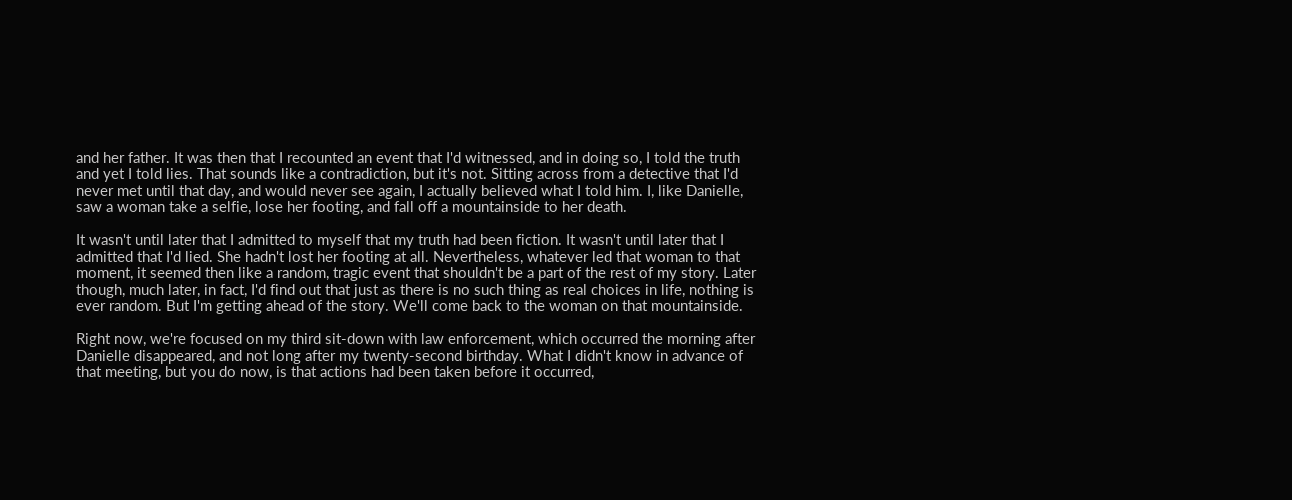and her father. It was then that I recounted an event that I'd witnessed, and in doing so, I told the truth and yet I told lies. That sounds like a contradiction, but it's not. Sitting across from a detective that I'd never met until that day, and would never see again, I actually believed what I told him. I, like Danielle, saw a woman take a selfie, lose her footing, and fall off a mountainside to her death.

It wasn't until later that I admitted to myself that my truth had been fiction. It wasn't until later that I admitted that I'd lied. She hadn't lost her footing at all. Nevertheless, whatever led that woman to that moment, it seemed then like a random, tragic event that shouldn't be a part of the rest of my story. Later though, much later, in fact, I'd find out that just as there is no such thing as real choices in life, nothing is ever random. But I'm getting ahead of the story. We'll come back to the woman on that mountainside.

Right now, we're focused on my third sit-down with law enforcement, which occurred the morning after Danielle disappeared, and not long after my twenty-second birthday. What I didn't know in advance of that meeting, but you do now, is that actions had been taken before it occurred,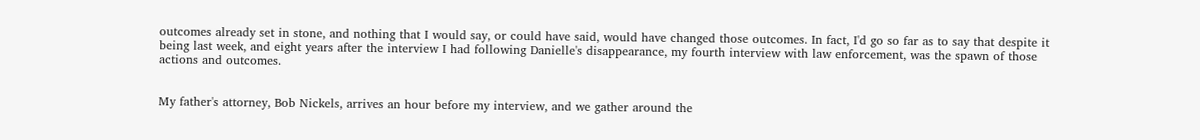outcomes already set in stone, and nothing that I would say, or could have said, would have changed those outcomes. In fact, I'd go so far as to say that despite it being last week, and eight years after the interview I had following Danielle's disappearance, my fourth interview with law enforcement, was the spawn of those actions and outcomes.


My father's attorney, Bob Nickels, arrives an hour before my interview, and we gather around the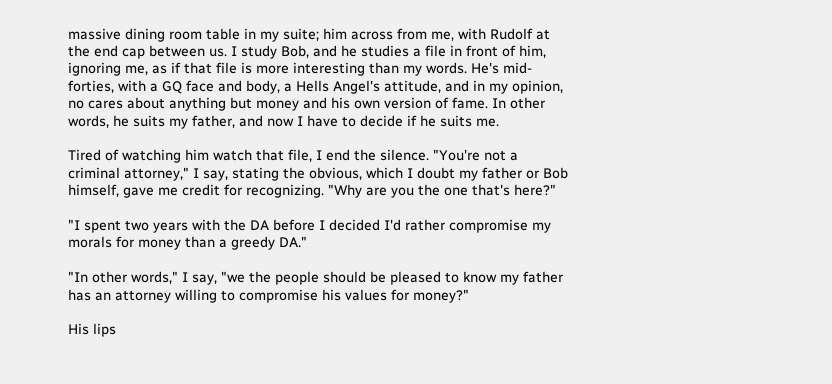massive dining room table in my suite; him across from me, with Rudolf at the end cap between us. I study Bob, and he studies a file in front of him, ignoring me, as if that file is more interesting than my words. He's mid-forties, with a GQ face and body, a Hells Angel's attitude, and in my opinion, no cares about anything but money and his own version of fame. In other words, he suits my father, and now I have to decide if he suits me.

Tired of watching him watch that file, I end the silence. "You're not a criminal attorney," I say, stating the obvious, which I doubt my father or Bob himself, gave me credit for recognizing. "Why are you the one that's here?"

"I spent two years with the DA before I decided I'd rather compromise my morals for money than a greedy DA."

"In other words," I say, "we the people should be pleased to know my father has an attorney willing to compromise his values for money?"

His lips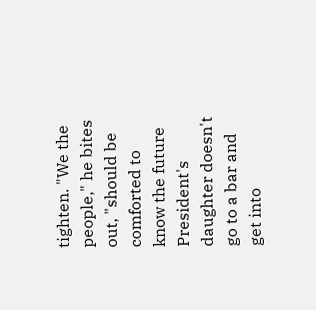tighten. "We the people," he bites out, "should be comforted to know the future President's daughter doesn't go to a bar and get into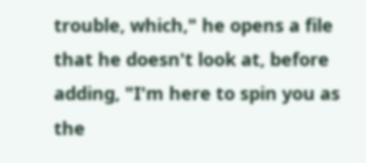trouble, which," he opens a file that he doesn't look at, before adding, "I'm here to spin you as the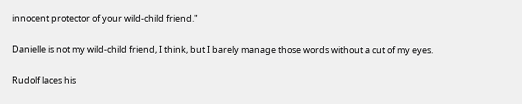innocent protector of your wild-child friend."

Danielle is not my wild-child friend, I think, but I barely manage those words without a cut of my eyes.

Rudolf laces his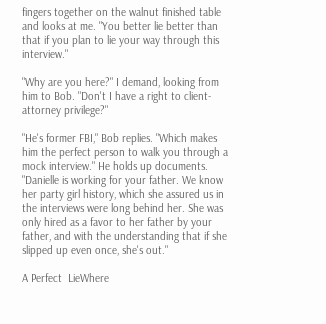fingers together on the walnut finished table and looks at me. "You better lie better than that if you plan to lie your way through this interview."

"Why are you here?" I demand, looking from him to Bob. "Don't I have a right to client-attorney privilege?"

"He's former FBI," Bob replies. "Which makes him the perfect person to walk you through a mock interview." He holds up documents. "Danielle is working for your father. We know her party girl history, which she assured us in the interviews were long behind her. She was only hired as a favor to her father by your father, and with the understanding that if she slipped up even once, she's out."

A Perfect  LieWhere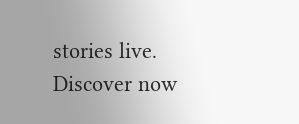stories live. Discover now